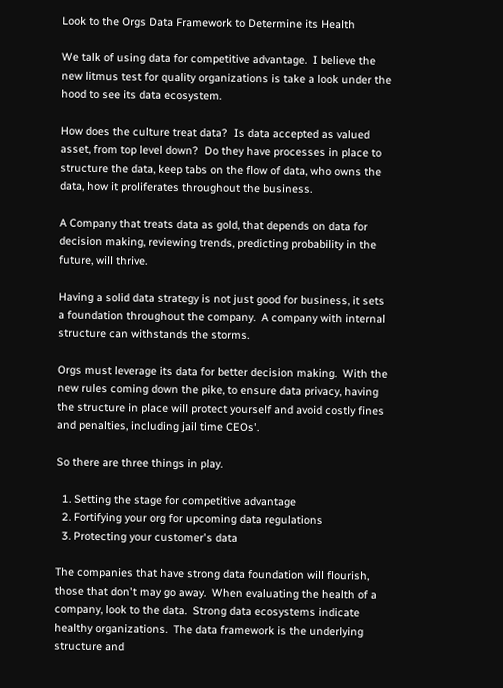Look to the Orgs Data Framework to Determine its Health

We talk of using data for competitive advantage.  I believe the new litmus test for quality organizations is take a look under the hood to see its data ecosystem.

How does the culture treat data?  Is data accepted as valued asset, from top level down?  Do they have processes in place to structure the data, keep tabs on the flow of data, who owns the data, how it proliferates throughout the business.

A Company that treats data as gold, that depends on data for decision making, reviewing trends, predicting probability in the future, will thrive.

Having a solid data strategy is not just good for business, it sets a foundation throughout the company.  A company with internal structure can withstands the storms.

Orgs must leverage its data for better decision making.  With the new rules coming down the pike, to ensure data privacy, having the structure in place will protect yourself and avoid costly fines and penalties, including jail time CEOs'.

So there are three things in play.

  1. Setting the stage for competitive advantage
  2. Fortifying your org for upcoming data regulations
  3. Protecting your customer's data

The companies that have strong data foundation will flourish, those that don't may go away.  When evaluating the health of a company, look to the data.  Strong data ecosystems indicate healthy organizations.  The data framework is the underlying structure and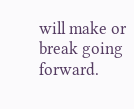will make or break going forward.